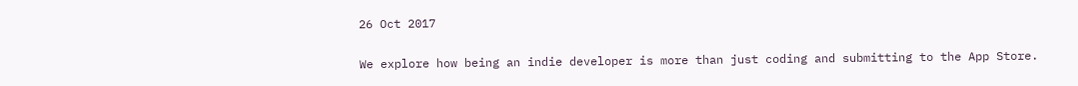26 Oct 2017

We explore how being an indie developer is more than just coding and submitting to the App Store.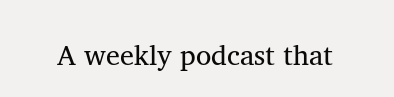A weekly podcast that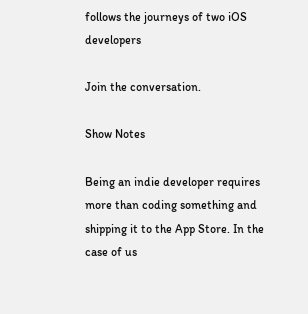follows the journeys of two iOS developers

Join the conversation.

Show Notes

Being an indie developer requires more than coding something and shipping it to the App Store. In the case of us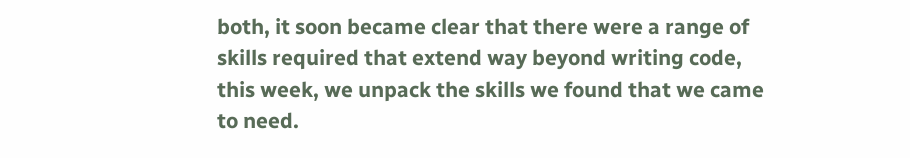both, it soon became clear that there were a range of skills required that extend way beyond writing code, this week, we unpack the skills we found that we came to need.